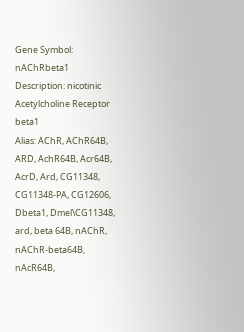Gene Symbol: nAChRbeta1
Description: nicotinic Acetylcholine Receptor beta1
Alias: AChR, AChR64B, ARD, AchR64B, Acr64B, AcrD, Ard, CG11348, CG11348-PA, CG12606, Dbeta1, Dmel\CG11348, ard, beta 64B, nAChR, nAChR-beta64B, nAcR64B,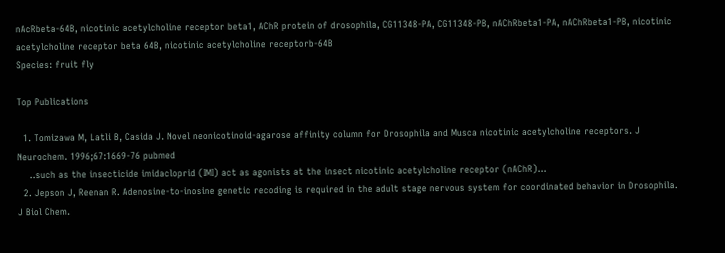nAcRbeta-64B, nicotinic acetylcholine receptor beta1, AChR protein of drosophila, CG11348-PA, CG11348-PB, nAChRbeta1-PA, nAChRbeta1-PB, nicotinic acetylcholine receptor beta 64B, nicotinic acetylcholine receptorb-64B
Species: fruit fly

Top Publications

  1. Tomizawa M, Latli B, Casida J. Novel neonicotinoid-agarose affinity column for Drosophila and Musca nicotinic acetylcholine receptors. J Neurochem. 1996;67:1669-76 pubmed
    ..such as the insecticide imidacloprid (IMI) act as agonists at the insect nicotinic acetylcholine receptor (nAChR)...
  2. Jepson J, Reenan R. Adenosine-to-inosine genetic recoding is required in the adult stage nervous system for coordinated behavior in Drosophila. J Biol Chem.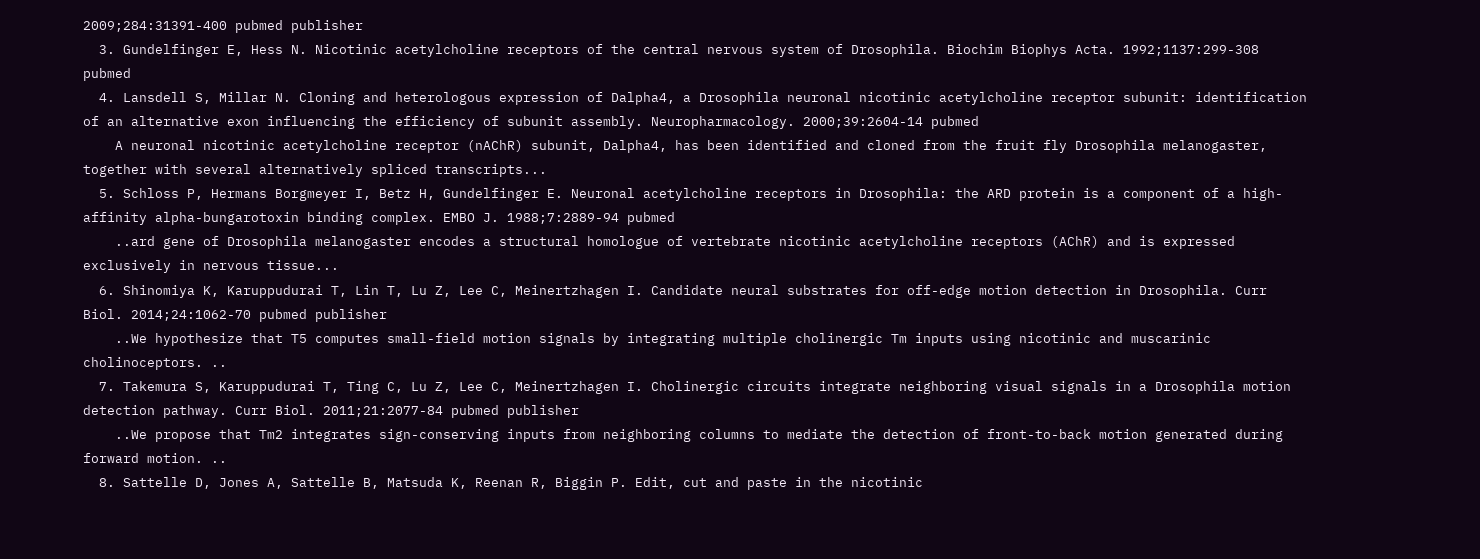2009;284:31391-400 pubmed publisher
  3. Gundelfinger E, Hess N. Nicotinic acetylcholine receptors of the central nervous system of Drosophila. Biochim Biophys Acta. 1992;1137:299-308 pubmed
  4. Lansdell S, Millar N. Cloning and heterologous expression of Dalpha4, a Drosophila neuronal nicotinic acetylcholine receptor subunit: identification of an alternative exon influencing the efficiency of subunit assembly. Neuropharmacology. 2000;39:2604-14 pubmed
    A neuronal nicotinic acetylcholine receptor (nAChR) subunit, Dalpha4, has been identified and cloned from the fruit fly Drosophila melanogaster, together with several alternatively spliced transcripts...
  5. Schloss P, Hermans Borgmeyer I, Betz H, Gundelfinger E. Neuronal acetylcholine receptors in Drosophila: the ARD protein is a component of a high-affinity alpha-bungarotoxin binding complex. EMBO J. 1988;7:2889-94 pubmed
    ..ard gene of Drosophila melanogaster encodes a structural homologue of vertebrate nicotinic acetylcholine receptors (AChR) and is expressed exclusively in nervous tissue...
  6. Shinomiya K, Karuppudurai T, Lin T, Lu Z, Lee C, Meinertzhagen I. Candidate neural substrates for off-edge motion detection in Drosophila. Curr Biol. 2014;24:1062-70 pubmed publisher
    ..We hypothesize that T5 computes small-field motion signals by integrating multiple cholinergic Tm inputs using nicotinic and muscarinic cholinoceptors. ..
  7. Takemura S, Karuppudurai T, Ting C, Lu Z, Lee C, Meinertzhagen I. Cholinergic circuits integrate neighboring visual signals in a Drosophila motion detection pathway. Curr Biol. 2011;21:2077-84 pubmed publisher
    ..We propose that Tm2 integrates sign-conserving inputs from neighboring columns to mediate the detection of front-to-back motion generated during forward motion. ..
  8. Sattelle D, Jones A, Sattelle B, Matsuda K, Reenan R, Biggin P. Edit, cut and paste in the nicotinic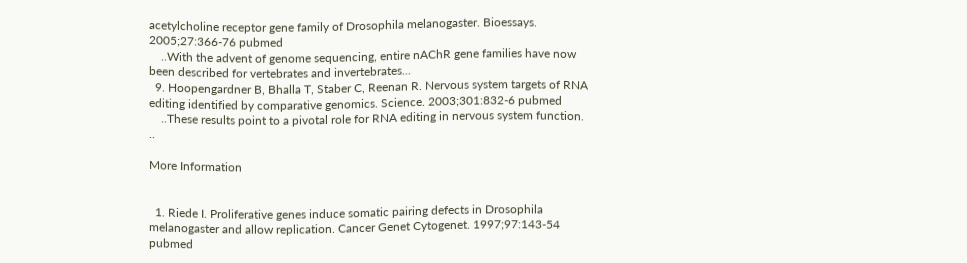acetylcholine receptor gene family of Drosophila melanogaster. Bioessays. 2005;27:366-76 pubmed
    ..With the advent of genome sequencing, entire nAChR gene families have now been described for vertebrates and invertebrates...
  9. Hoopengardner B, Bhalla T, Staber C, Reenan R. Nervous system targets of RNA editing identified by comparative genomics. Science. 2003;301:832-6 pubmed
    ..These results point to a pivotal role for RNA editing in nervous system function. ..

More Information


  1. Riede I. Proliferative genes induce somatic pairing defects in Drosophila melanogaster and allow replication. Cancer Genet Cytogenet. 1997;97:143-54 pubmed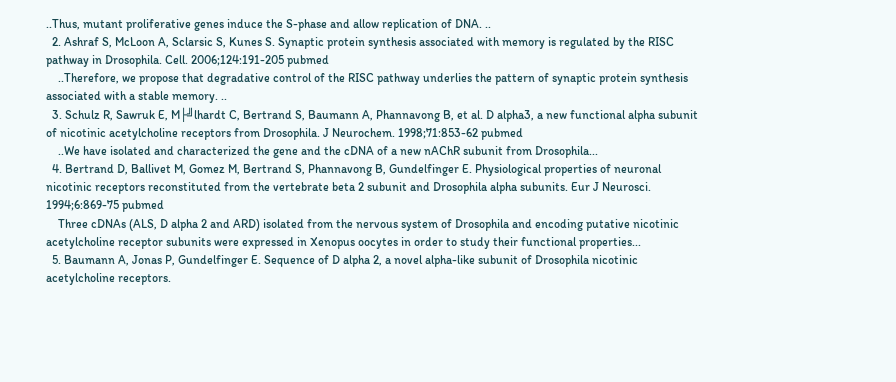..Thus, mutant proliferative genes induce the S-phase and allow replication of DNA. ..
  2. Ashraf S, McLoon A, Sclarsic S, Kunes S. Synaptic protein synthesis associated with memory is regulated by the RISC pathway in Drosophila. Cell. 2006;124:191-205 pubmed
    ..Therefore, we propose that degradative control of the RISC pathway underlies the pattern of synaptic protein synthesis associated with a stable memory. ..
  3. Schulz R, Sawruk E, M├╝lhardt C, Bertrand S, Baumann A, Phannavong B, et al. D alpha3, a new functional alpha subunit of nicotinic acetylcholine receptors from Drosophila. J Neurochem. 1998;71:853-62 pubmed
    ..We have isolated and characterized the gene and the cDNA of a new nAChR subunit from Drosophila...
  4. Bertrand D, Ballivet M, Gomez M, Bertrand S, Phannavong B, Gundelfinger E. Physiological properties of neuronal nicotinic receptors reconstituted from the vertebrate beta 2 subunit and Drosophila alpha subunits. Eur J Neurosci. 1994;6:869-75 pubmed
    Three cDNAs (ALS, D alpha 2 and ARD) isolated from the nervous system of Drosophila and encoding putative nicotinic acetylcholine receptor subunits were expressed in Xenopus oocytes in order to study their functional properties...
  5. Baumann A, Jonas P, Gundelfinger E. Sequence of D alpha 2, a novel alpha-like subunit of Drosophila nicotinic acetylcholine receptors.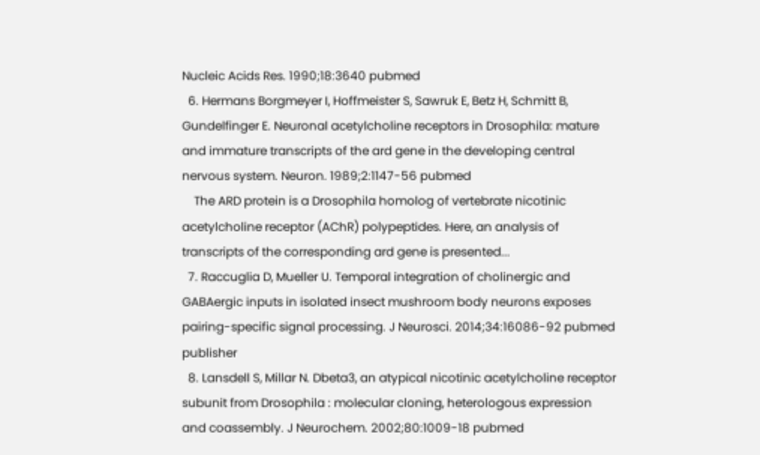Nucleic Acids Res. 1990;18:3640 pubmed
  6. Hermans Borgmeyer I, Hoffmeister S, Sawruk E, Betz H, Schmitt B, Gundelfinger E. Neuronal acetylcholine receptors in Drosophila: mature and immature transcripts of the ard gene in the developing central nervous system. Neuron. 1989;2:1147-56 pubmed
    The ARD protein is a Drosophila homolog of vertebrate nicotinic acetylcholine receptor (AChR) polypeptides. Here, an analysis of transcripts of the corresponding ard gene is presented...
  7. Raccuglia D, Mueller U. Temporal integration of cholinergic and GABAergic inputs in isolated insect mushroom body neurons exposes pairing-specific signal processing. J Neurosci. 2014;34:16086-92 pubmed publisher
  8. Lansdell S, Millar N. Dbeta3, an atypical nicotinic acetylcholine receptor subunit from Drosophila : molecular cloning, heterologous expression and coassembly. J Neurochem. 2002;80:1009-18 pubmed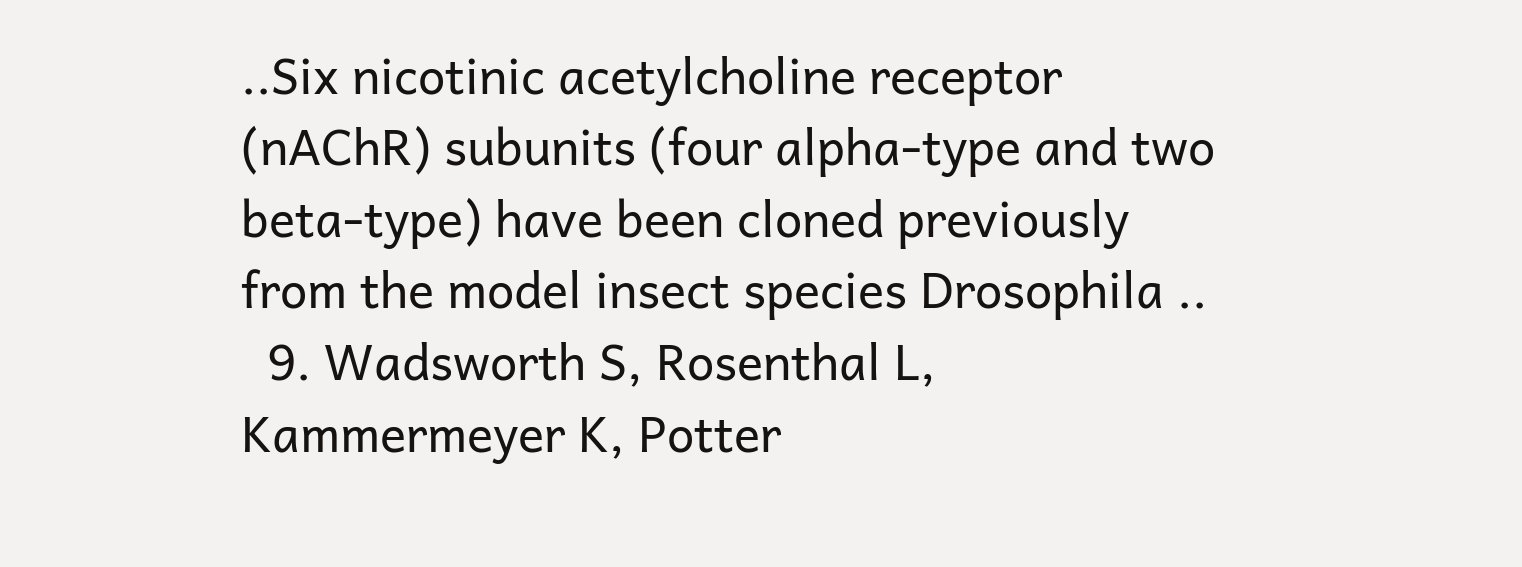..Six nicotinic acetylcholine receptor (nAChR) subunits (four alpha-type and two beta-type) have been cloned previously from the model insect species Drosophila ..
  9. Wadsworth S, Rosenthal L, Kammermeyer K, Potter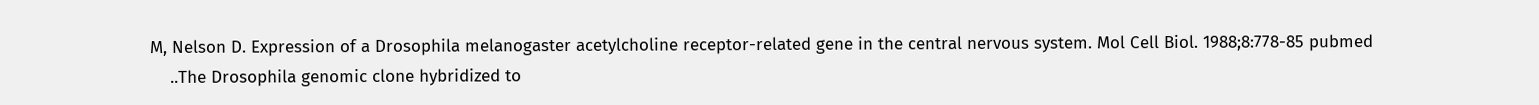M, Nelson D. Expression of a Drosophila melanogaster acetylcholine receptor-related gene in the central nervous system. Mol Cell Biol. 1988;8:778-85 pubmed
    ..The Drosophila genomic clone hybridized to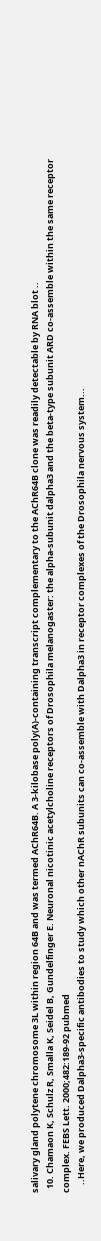salivary gland polytene chromosome 3L within region 64B and was termed AChR64B. A 3-kilobase poly(A)-containing transcript complementary to the AChR64B clone was readily detectable by RNA blot ..
  10. Chamaon K, Schulz R, Smalla K, Seidel B, Gundelfinger E. Neuronal nicotinic acetylcholine receptors of Drosophila melanogaster: the alpha-subunit dalpha3 and the beta-type subunit ARD co-assemble within the same receptor complex. FEBS Lett. 2000;482:189-92 pubmed
    ..Here, we produced Dalpha3-specific antibodies to study which other nAChR subunits can co-assemble with Dalpha3 in receptor complexes of the Drosophila nervous system...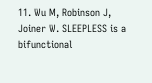11. Wu M, Robinson J, Joiner W. SLEEPLESS is a bifunctional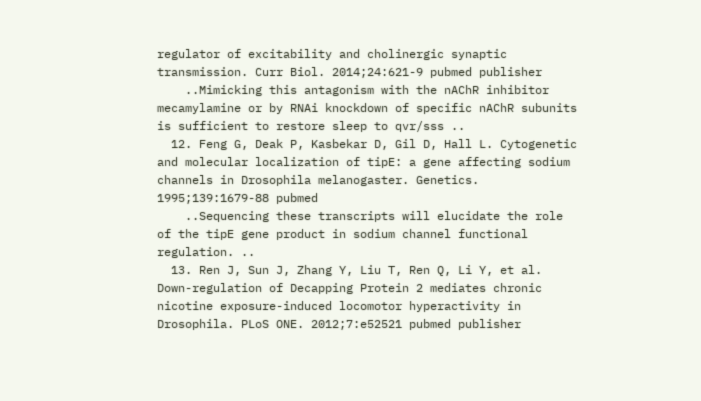regulator of excitability and cholinergic synaptic transmission. Curr Biol. 2014;24:621-9 pubmed publisher
    ..Mimicking this antagonism with the nAChR inhibitor mecamylamine or by RNAi knockdown of specific nAChR subunits is sufficient to restore sleep to qvr/sss ..
  12. Feng G, Deak P, Kasbekar D, Gil D, Hall L. Cytogenetic and molecular localization of tipE: a gene affecting sodium channels in Drosophila melanogaster. Genetics. 1995;139:1679-88 pubmed
    ..Sequencing these transcripts will elucidate the role of the tipE gene product in sodium channel functional regulation. ..
  13. Ren J, Sun J, Zhang Y, Liu T, Ren Q, Li Y, et al. Down-regulation of Decapping Protein 2 mediates chronic nicotine exposure-induced locomotor hyperactivity in Drosophila. PLoS ONE. 2012;7:e52521 pubmed publisher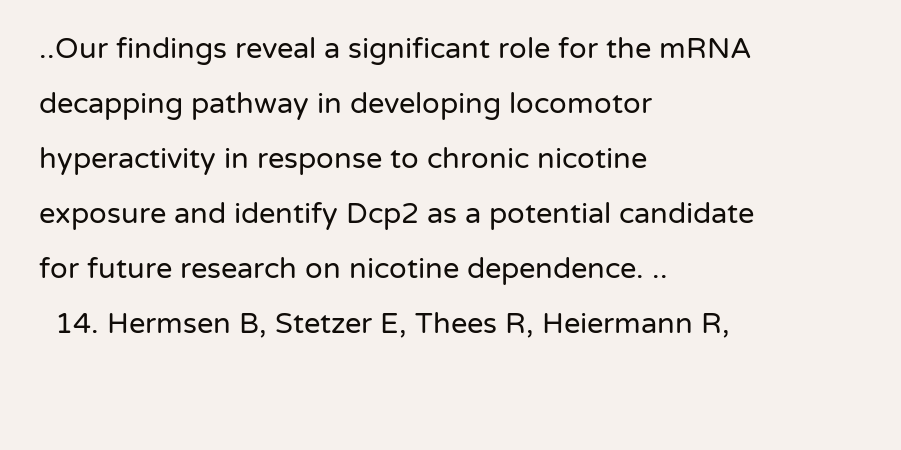..Our findings reveal a significant role for the mRNA decapping pathway in developing locomotor hyperactivity in response to chronic nicotine exposure and identify Dcp2 as a potential candidate for future research on nicotine dependence. ..
  14. Hermsen B, Stetzer E, Thees R, Heiermann R,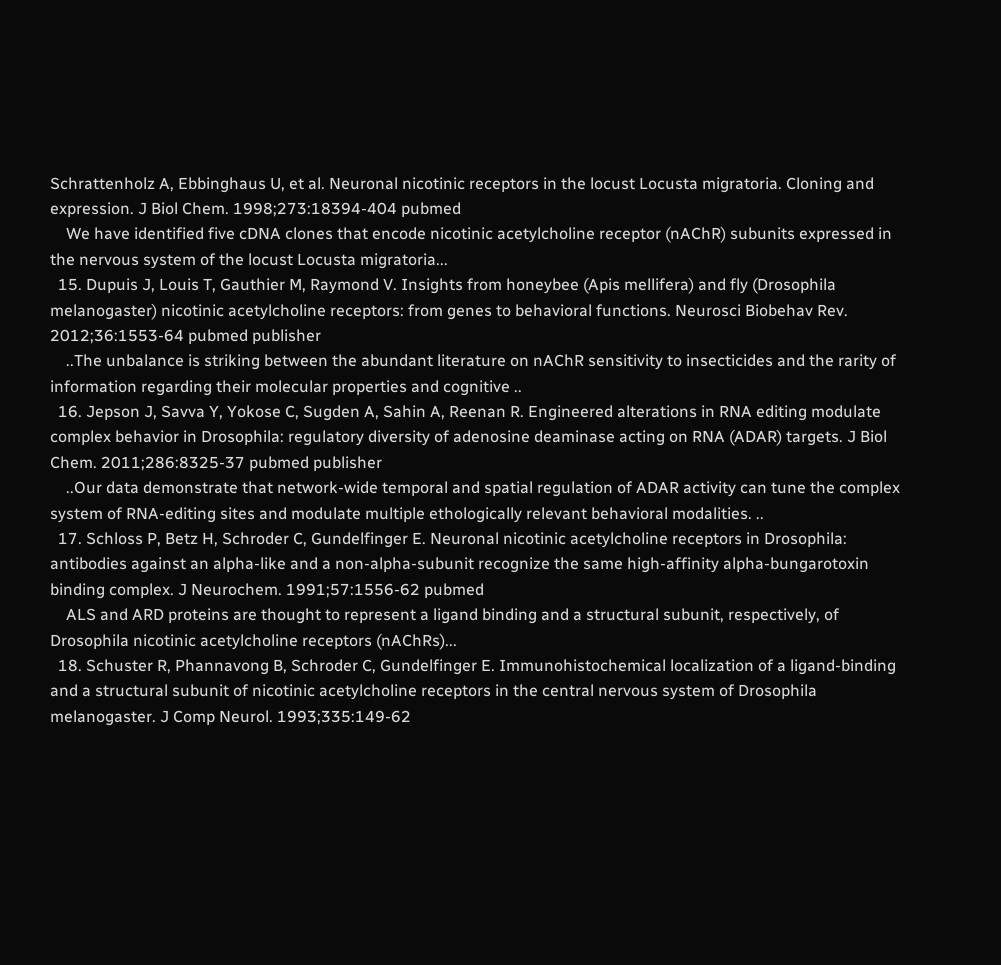Schrattenholz A, Ebbinghaus U, et al. Neuronal nicotinic receptors in the locust Locusta migratoria. Cloning and expression. J Biol Chem. 1998;273:18394-404 pubmed
    We have identified five cDNA clones that encode nicotinic acetylcholine receptor (nAChR) subunits expressed in the nervous system of the locust Locusta migratoria...
  15. Dupuis J, Louis T, Gauthier M, Raymond V. Insights from honeybee (Apis mellifera) and fly (Drosophila melanogaster) nicotinic acetylcholine receptors: from genes to behavioral functions. Neurosci Biobehav Rev. 2012;36:1553-64 pubmed publisher
    ..The unbalance is striking between the abundant literature on nAChR sensitivity to insecticides and the rarity of information regarding their molecular properties and cognitive ..
  16. Jepson J, Savva Y, Yokose C, Sugden A, Sahin A, Reenan R. Engineered alterations in RNA editing modulate complex behavior in Drosophila: regulatory diversity of adenosine deaminase acting on RNA (ADAR) targets. J Biol Chem. 2011;286:8325-37 pubmed publisher
    ..Our data demonstrate that network-wide temporal and spatial regulation of ADAR activity can tune the complex system of RNA-editing sites and modulate multiple ethologically relevant behavioral modalities. ..
  17. Schloss P, Betz H, Schroder C, Gundelfinger E. Neuronal nicotinic acetylcholine receptors in Drosophila: antibodies against an alpha-like and a non-alpha-subunit recognize the same high-affinity alpha-bungarotoxin binding complex. J Neurochem. 1991;57:1556-62 pubmed
    ALS and ARD proteins are thought to represent a ligand binding and a structural subunit, respectively, of Drosophila nicotinic acetylcholine receptors (nAChRs)...
  18. Schuster R, Phannavong B, Schroder C, Gundelfinger E. Immunohistochemical localization of a ligand-binding and a structural subunit of nicotinic acetylcholine receptors in the central nervous system of Drosophila melanogaster. J Comp Neurol. 1993;335:149-62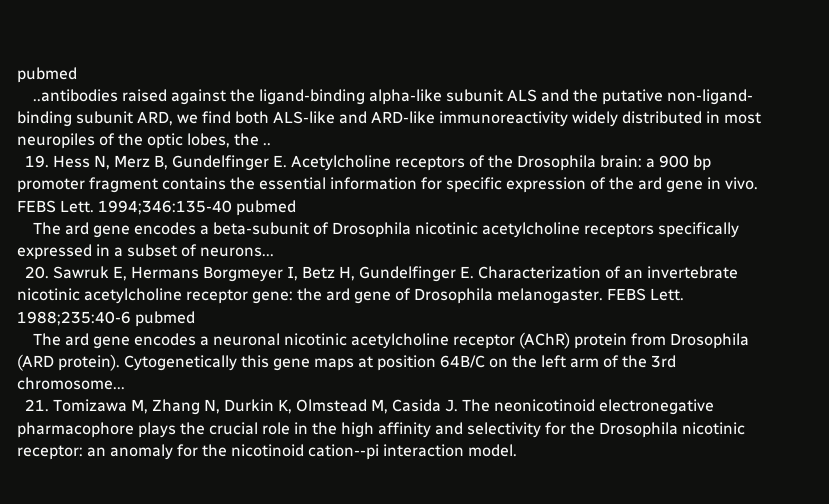pubmed
    ..antibodies raised against the ligand-binding alpha-like subunit ALS and the putative non-ligand-binding subunit ARD, we find both ALS-like and ARD-like immunoreactivity widely distributed in most neuropiles of the optic lobes, the ..
  19. Hess N, Merz B, Gundelfinger E. Acetylcholine receptors of the Drosophila brain: a 900 bp promoter fragment contains the essential information for specific expression of the ard gene in vivo. FEBS Lett. 1994;346:135-40 pubmed
    The ard gene encodes a beta-subunit of Drosophila nicotinic acetylcholine receptors specifically expressed in a subset of neurons...
  20. Sawruk E, Hermans Borgmeyer I, Betz H, Gundelfinger E. Characterization of an invertebrate nicotinic acetylcholine receptor gene: the ard gene of Drosophila melanogaster. FEBS Lett. 1988;235:40-6 pubmed
    The ard gene encodes a neuronal nicotinic acetylcholine receptor (AChR) protein from Drosophila (ARD protein). Cytogenetically this gene maps at position 64B/C on the left arm of the 3rd chromosome...
  21. Tomizawa M, Zhang N, Durkin K, Olmstead M, Casida J. The neonicotinoid electronegative pharmacophore plays the crucial role in the high affinity and selectivity for the Drosophila nicotinic receptor: an anomaly for the nicotinoid cation--pi interaction model.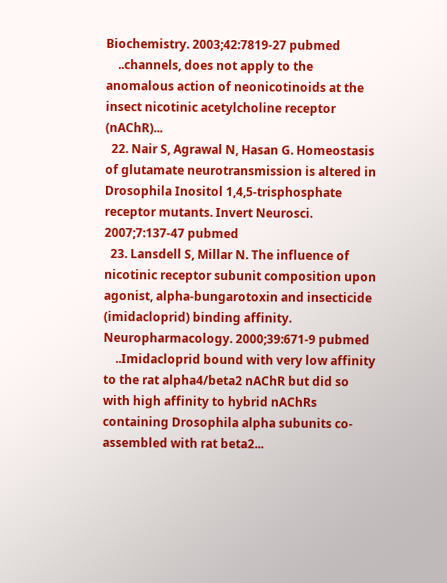Biochemistry. 2003;42:7819-27 pubmed
    ..channels, does not apply to the anomalous action of neonicotinoids at the insect nicotinic acetylcholine receptor (nAChR)...
  22. Nair S, Agrawal N, Hasan G. Homeostasis of glutamate neurotransmission is altered in Drosophila Inositol 1,4,5-trisphosphate receptor mutants. Invert Neurosci. 2007;7:137-47 pubmed
  23. Lansdell S, Millar N. The influence of nicotinic receptor subunit composition upon agonist, alpha-bungarotoxin and insecticide (imidacloprid) binding affinity. Neuropharmacology. 2000;39:671-9 pubmed
    ..Imidacloprid bound with very low affinity to the rat alpha4/beta2 nAChR but did so with high affinity to hybrid nAChRs containing Drosophila alpha subunits co-assembled with rat beta2...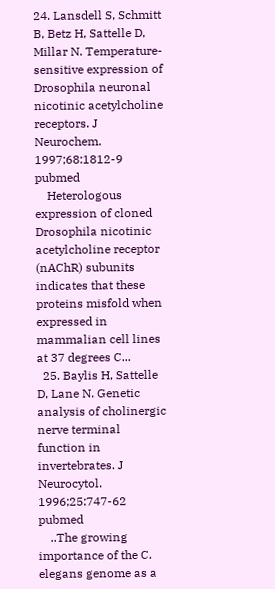24. Lansdell S, Schmitt B, Betz H, Sattelle D, Millar N. Temperature-sensitive expression of Drosophila neuronal nicotinic acetylcholine receptors. J Neurochem. 1997;68:1812-9 pubmed
    Heterologous expression of cloned Drosophila nicotinic acetylcholine receptor (nAChR) subunits indicates that these proteins misfold when expressed in mammalian cell lines at 37 degrees C...
  25. Baylis H, Sattelle D, Lane N. Genetic analysis of cholinergic nerve terminal function in invertebrates. J Neurocytol. 1996;25:747-62 pubmed
    ..The growing importance of the C. elegans genome as a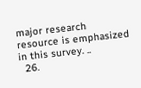major research resource is emphasized in this survey. ..
  26.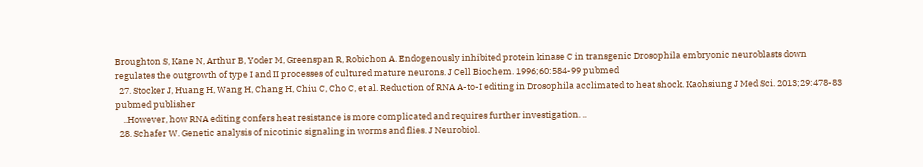Broughton S, Kane N, Arthur B, Yoder M, Greenspan R, Robichon A. Endogenously inhibited protein kinase C in transgenic Drosophila embryonic neuroblasts down regulates the outgrowth of type I and II processes of cultured mature neurons. J Cell Biochem. 1996;60:584-99 pubmed
  27. Stocker J, Huang H, Wang H, Chang H, Chiu C, Cho C, et al. Reduction of RNA A-to-I editing in Drosophila acclimated to heat shock. Kaohsiung J Med Sci. 2013;29:478-83 pubmed publisher
    ..However, how RNA editing confers heat resistance is more complicated and requires further investigation. ..
  28. Schafer W. Genetic analysis of nicotinic signaling in worms and flies. J Neurobiol.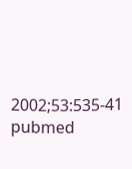2002;53:535-41 pubmed